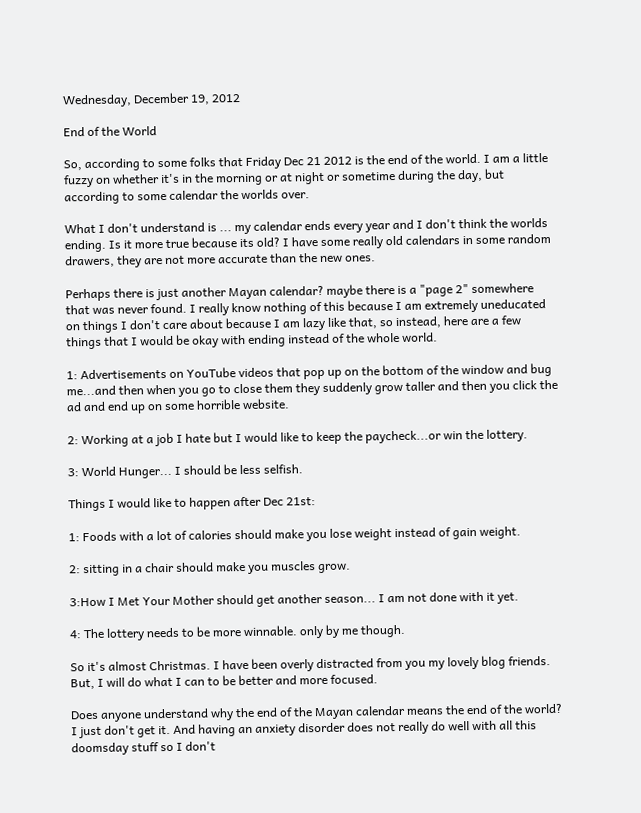Wednesday, December 19, 2012

End of the World

So, according to some folks that Friday Dec 21 2012 is the end of the world. I am a little fuzzy on whether it's in the morning or at night or sometime during the day, but according to some calendar the worlds over.

What I don't understand is ... my calendar ends every year and I don't think the worlds ending. Is it more true because its old? I have some really old calendars in some random drawers, they are not more accurate than the new ones.

Perhaps there is just another Mayan calendar? maybe there is a "page 2" somewhere that was never found. I really know nothing of this because I am extremely uneducated on things I don't care about because I am lazy like that, so instead, here are a few things that I would be okay with ending instead of the whole world.

1: Advertisements on YouTube videos that pop up on the bottom of the window and bug me...and then when you go to close them they suddenly grow taller and then you click the ad and end up on some horrible website.

2: Working at a job I hate but I would like to keep the paycheck...or win the lottery.

3: World Hunger... I should be less selfish.

Things I would like to happen after Dec 21st:

1: Foods with a lot of calories should make you lose weight instead of gain weight.

2: sitting in a chair should make you muscles grow.

3:How I Met Your Mother should get another season... I am not done with it yet.

4: The lottery needs to be more winnable. only by me though.

So it's almost Christmas. I have been overly distracted from you my lovely blog friends. But, I will do what I can to be better and more focused.

Does anyone understand why the end of the Mayan calendar means the end of the world? I just don't get it. And having an anxiety disorder does not really do well with all this doomsday stuff so I don't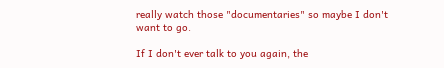really watch those "documentaries" so maybe I don't want to go.

If I don't ever talk to you again, the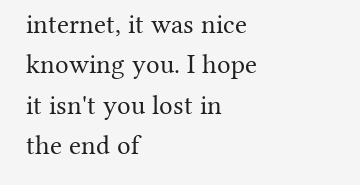internet, it was nice knowing you. I hope it isn't you lost in the end of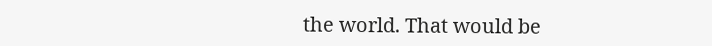the world. That would be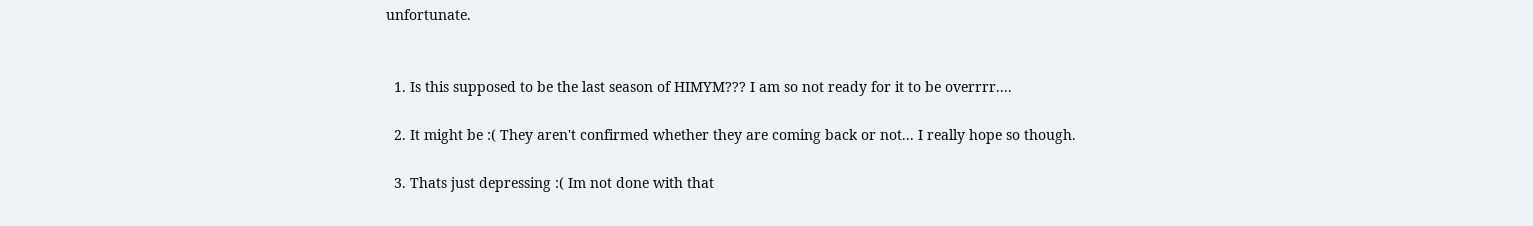unfortunate.


  1. Is this supposed to be the last season of HIMYM??? I am so not ready for it to be overrrr....

  2. It might be :( They aren't confirmed whether they are coming back or not... I really hope so though.

  3. Thats just depressing :( Im not done with that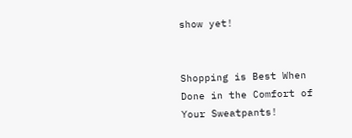show yet!


Shopping is Best When Done in the Comfort of Your Sweatpants!